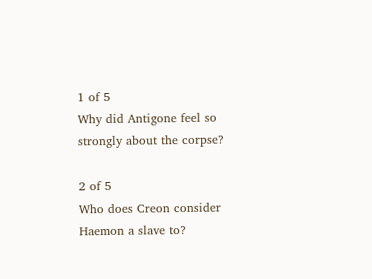1 of 5
Why did Antigone feel so strongly about the corpse?

2 of 5
Who does Creon consider Haemon a slave to?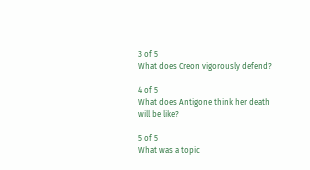3 of 5
What does Creon vigorously defend?

4 of 5
What does Antigone think her death will be like?

5 of 5
What was a topic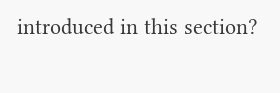introduced in this section?